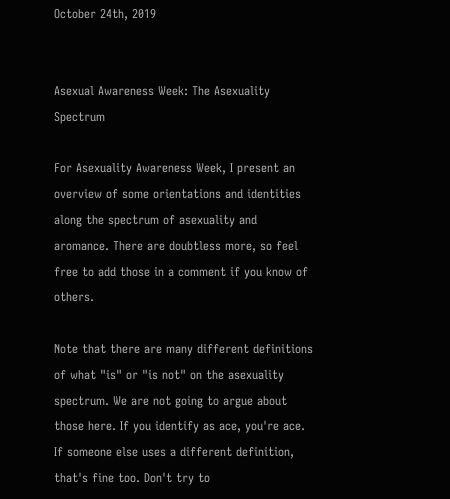October 24th, 2019


Asexual Awareness Week: The Asexuality Spectrum

For Asexuality Awareness Week, I present an overview of some orientations and identities along the spectrum of asexuality and aromance. There are doubtless more, so feel free to add those in a comment if you know of others.

Note that there are many different definitions of what "is" or "is not" on the asexuality spectrum. We are not going to argue about those here. If you identify as ace, you're ace. If someone else uses a different definition, that's fine too. Don't try to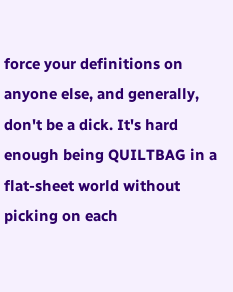force your definitions on anyone else, and generally, don't be a dick. It's hard enough being QUILTBAG in a flat-sheet world without picking on each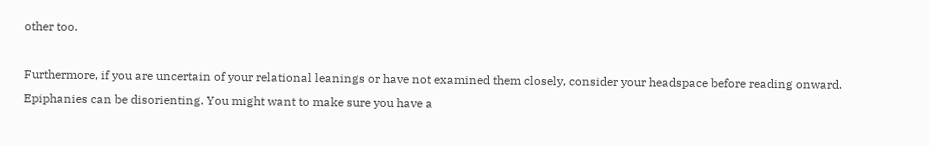other too.

Furthermore, if you are uncertain of your relational leanings or have not examined them closely, consider your headspace before reading onward. Epiphanies can be disorienting. You might want to make sure you have a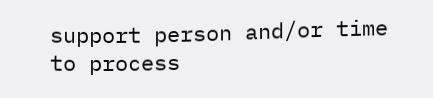support person and/or time to process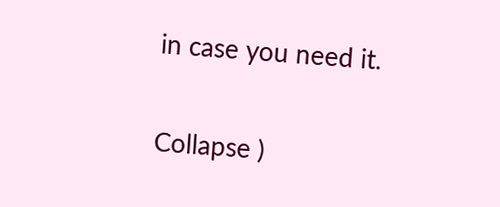in case you need it.

Collapse )